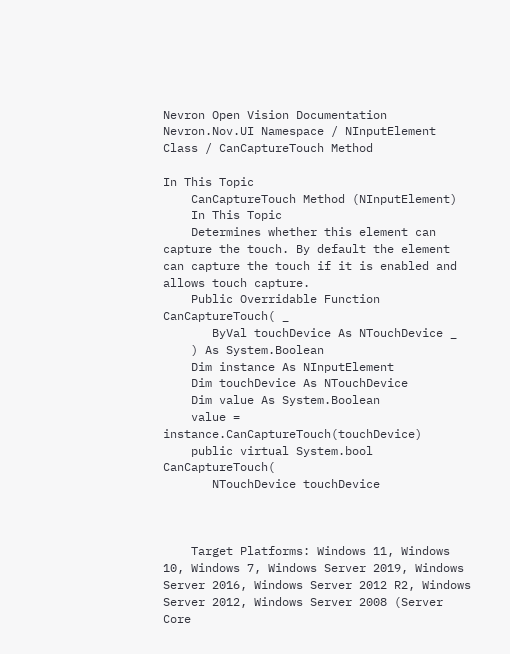Nevron Open Vision Documentation
Nevron.Nov.UI Namespace / NInputElement Class / CanCaptureTouch Method

In This Topic
    CanCaptureTouch Method (NInputElement)
    In This Topic
    Determines whether this element can capture the touch. By default the element can capture the touch if it is enabled and allows touch capture.
    Public Overridable Function CanCaptureTouch( _
       ByVal touchDevice As NTouchDevice _
    ) As System.Boolean
    Dim instance As NInputElement
    Dim touchDevice As NTouchDevice
    Dim value As System.Boolean
    value = instance.CanCaptureTouch(touchDevice)
    public virtual System.bool CanCaptureTouch(
       NTouchDevice touchDevice



    Target Platforms: Windows 11, Windows 10, Windows 7, Windows Server 2019, Windows Server 2016, Windows Server 2012 R2, Windows Server 2012, Windows Server 2008 (Server Core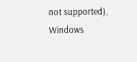not supported), Windows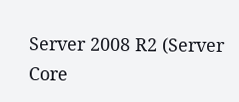Server 2008 R2 (Server Core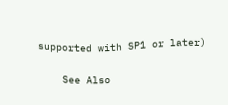supported with SP1 or later)

    See Also